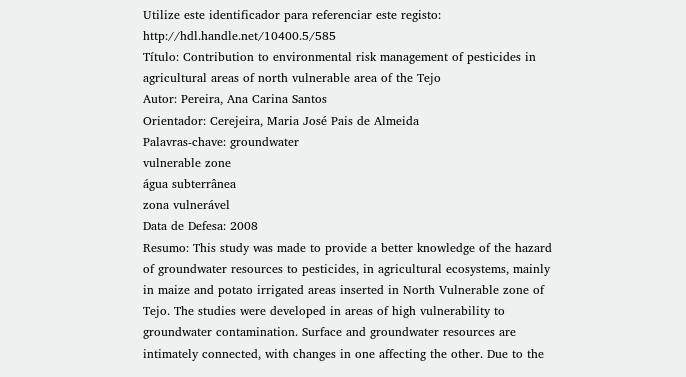Utilize este identificador para referenciar este registo: http://hdl.handle.net/10400.5/585
Título: Contribution to environmental risk management of pesticides in agricultural areas of north vulnerable area of the Tejo
Autor: Pereira, Ana Carina Santos
Orientador: Cerejeira, Maria José Pais de Almeida
Palavras-chave: groundwater
vulnerable zone
água subterrânea
zona vulnerável
Data de Defesa: 2008
Resumo: This study was made to provide a better knowledge of the hazard of groundwater resources to pesticides, in agricultural ecosystems, mainly in maize and potato irrigated areas inserted in North Vulnerable zone of Tejo. The studies were developed in areas of high vulnerability to groundwater contamination. Surface and groundwater resources are intimately connected, with changes in one affecting the other. Due to the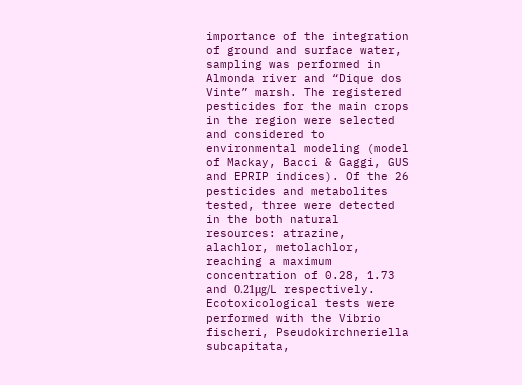importance of the integration of ground and surface water, sampling was performed in Almonda river and “Dique dos Vinte” marsh. The registered pesticides for the main crops in the region were selected and considered to environmental modeling (model of Mackay, Bacci & Gaggi, GUS and EPRIP indices). Of the 26 pesticides and metabolites tested, three were detected in the both natural resources: atrazine, alachlor, metolachlor, reaching a maximum concentration of 0.28, 1.73 and 0.21μg/L respectively. Ecotoxicological tests were performed with the Vibrio fischeri, Pseudokirchneriella subcapitata,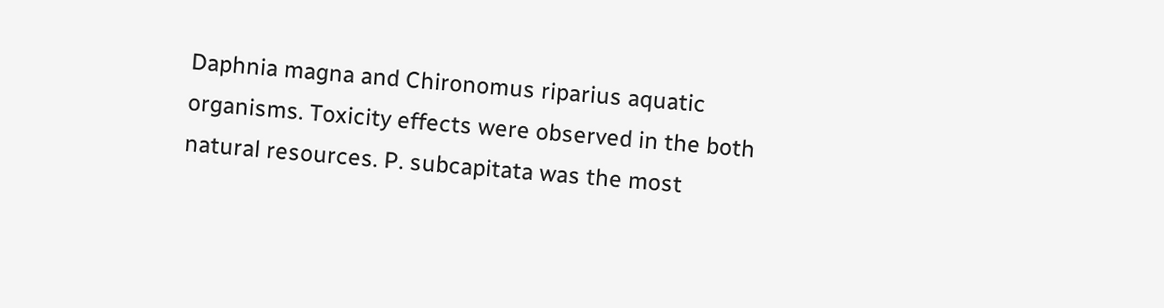Daphnia magna and Chironomus riparius aquatic organisms. Toxicity effects were observed in the both natural resources. P. subcapitata was the most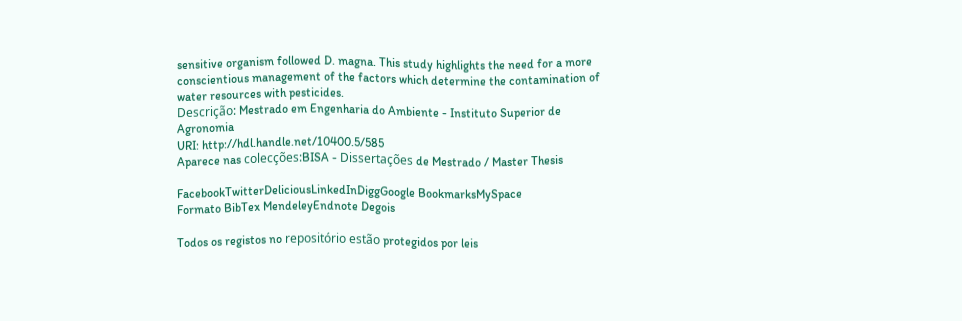sensitive organism followed D. magna. This study highlights the need for a more conscientious management of the factors which determine the contamination of water resources with pesticides.
Descrição: Mestrado em Engenharia do Ambiente - Instituto Superior de Agronomia
URI: http://hdl.handle.net/10400.5/585
Aparece nas colecções:BISA - Dissertações de Mestrado / Master Thesis

FacebookTwitterDeliciousLinkedInDiggGoogle BookmarksMySpace
Formato BibTex MendeleyEndnote Degois

Todos os registos no repositório estão protegidos por leis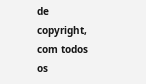de copyright, com todos os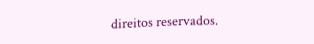direitos reservados.